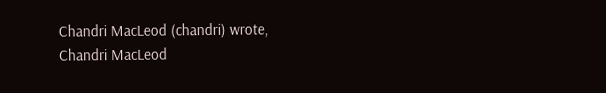Chandri MacLeod (chandri) wrote,
Chandri MacLeod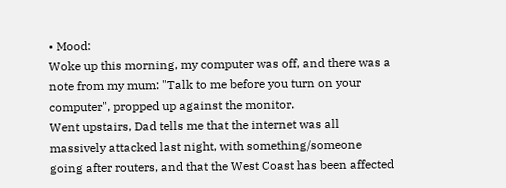• Mood:
Woke up this morning, my computer was off, and there was a note from my mum: "Talk to me before you turn on your computer", propped up against the monitor.
Went upstairs, Dad tells me that the internet was all massively attacked last night, with something/someone going after routers, and that the West Coast has been affected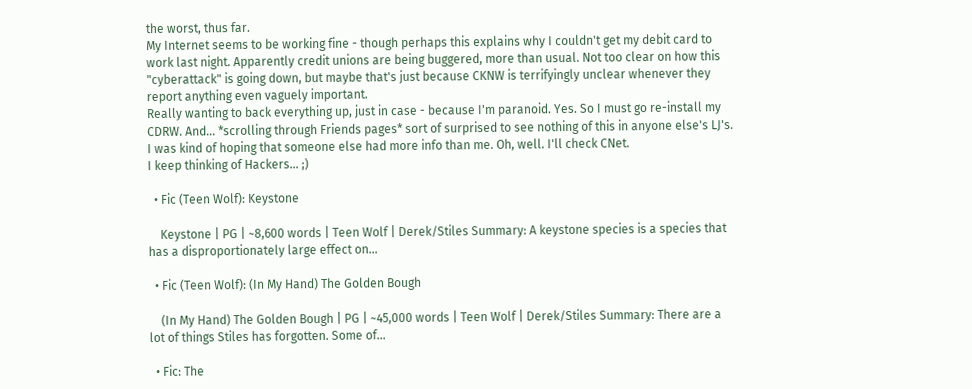the worst, thus far.
My Internet seems to be working fine - though perhaps this explains why I couldn't get my debit card to work last night. Apparently credit unions are being buggered, more than usual. Not too clear on how this "cyberattack" is going down, but maybe that's just because CKNW is terrifyingly unclear whenever they report anything even vaguely important.
Really wanting to back everything up, just in case - because I'm paranoid. Yes. So I must go re-install my CDRW. And... *scrolling through Friends pages* sort of surprised to see nothing of this in anyone else's LJ's. I was kind of hoping that someone else had more info than me. Oh, well. I'll check CNet.
I keep thinking of Hackers... ;)

  • Fic (Teen Wolf): Keystone

    Keystone | PG | ~8,600 words | Teen Wolf | Derek/Stiles Summary: A keystone species is a species that has a disproportionately large effect on…

  • Fic (Teen Wolf): (In My Hand) The Golden Bough

    (In My Hand) The Golden Bough | PG | ~45,000 words | Teen Wolf | Derek/Stiles Summary: There are a lot of things Stiles has forgotten. Some of…

  • Fic: The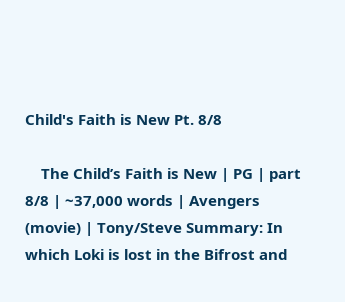Child's Faith is New Pt. 8/8

    The Child’s Faith is New | PG | part 8/8 | ~37,000 words | Avengers (movie) | Tony/Steve Summary: In which Loki is lost in the Bifrost and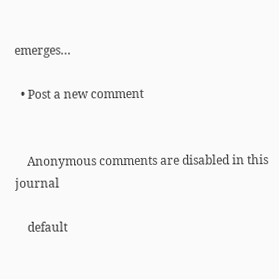emerges…

  • Post a new comment


    Anonymous comments are disabled in this journal

    default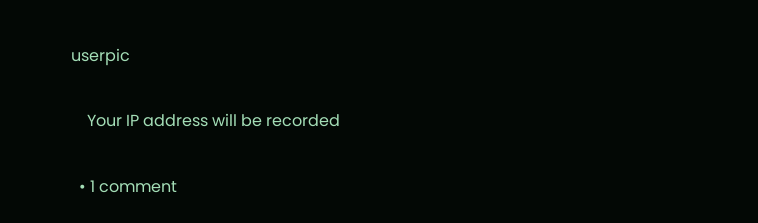userpic

    Your IP address will be recorded

  • 1 comment